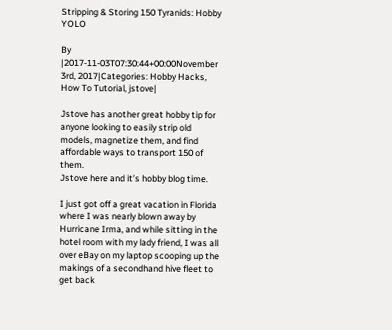Stripping & Storing 150 Tyranids: Hobby YOLO

By |2017-11-03T07:30:44+00:00November 3rd, 2017|Categories: Hobby Hacks, How To Tutorial, jstove|

Jstove has another great hobby tip for anyone looking to easily strip old models, magnetize them, and find affordable ways to transport 150 of them.
Jstove here and it’s hobby blog time.

I just got off a great vacation in Florida where I was nearly blown away by Hurricane Irma, and while sitting in the hotel room with my lady friend, I was all over eBay on my laptop scooping up the makings of a secondhand hive fleet to get back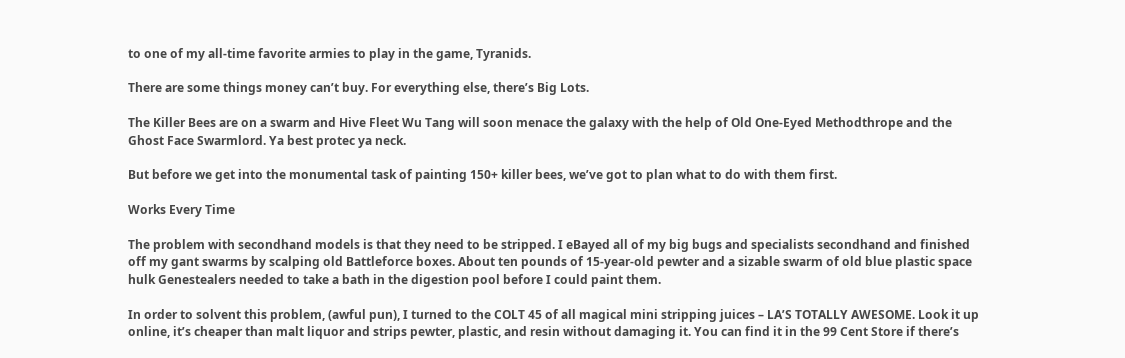to one of my all-time favorite armies to play in the game, Tyranids.

There are some things money can’t buy. For everything else, there’s Big Lots.

The Killer Bees are on a swarm and Hive Fleet Wu Tang will soon menace the galaxy with the help of Old One-Eyed Methodthrope and the Ghost Face Swarmlord. Ya best protec ya neck.

But before we get into the monumental task of painting 150+ killer bees, we’ve got to plan what to do with them first.

Works Every Time

The problem with secondhand models is that they need to be stripped. I eBayed all of my big bugs and specialists secondhand and finished off my gant swarms by scalping old Battleforce boxes. About ten pounds of 15-year-old pewter and a sizable swarm of old blue plastic space hulk Genestealers needed to take a bath in the digestion pool before I could paint them.

In order to solvent this problem, (awful pun), I turned to the COLT 45 of all magical mini stripping juices – LA’S TOTALLY AWESOME. Look it up online, it’s cheaper than malt liquor and strips pewter, plastic, and resin without damaging it. You can find it in the 99 Cent Store if there’s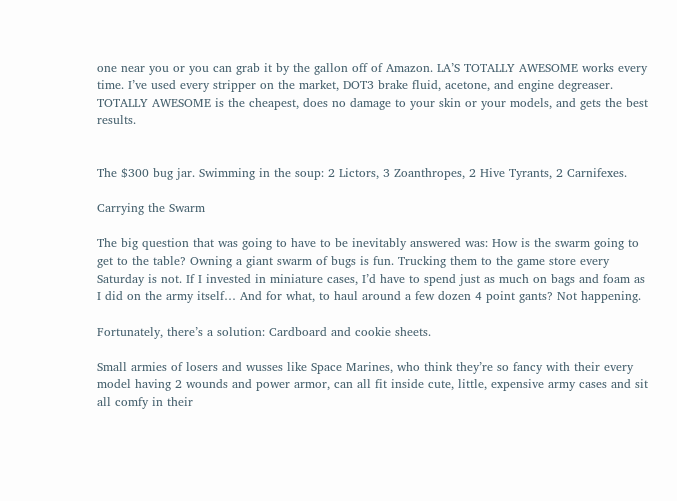one near you or you can grab it by the gallon off of Amazon. LA’S TOTALLY AWESOME works every time. I’ve used every stripper on the market, DOT3 brake fluid, acetone, and engine degreaser. TOTALLY AWESOME is the cheapest, does no damage to your skin or your models, and gets the best results.


The $300 bug jar. Swimming in the soup: 2 Lictors, 3 Zoanthropes, 2 Hive Tyrants, 2 Carnifexes.

Carrying the Swarm

The big question that was going to have to be inevitably answered was: How is the swarm going to get to the table? Owning a giant swarm of bugs is fun. Trucking them to the game store every Saturday is not. If I invested in miniature cases, I’d have to spend just as much on bags and foam as I did on the army itself… And for what, to haul around a few dozen 4 point gants? Not happening.

Fortunately, there’s a solution: Cardboard and cookie sheets.

Small armies of losers and wusses like Space Marines, who think they’re so fancy with their every model having 2 wounds and power armor, can all fit inside cute, little, expensive army cases and sit all comfy in their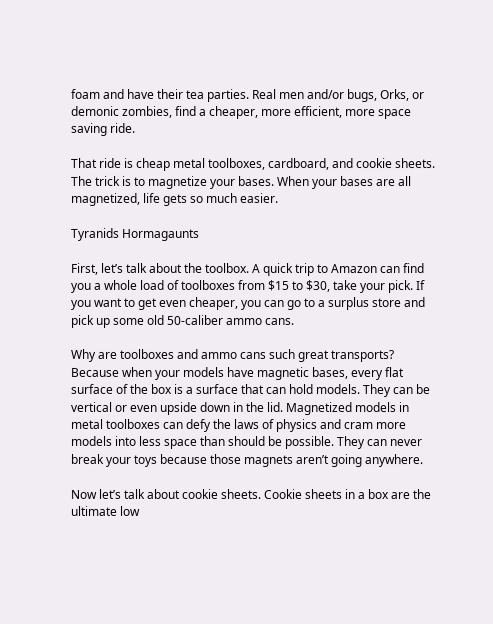foam and have their tea parties. Real men and/or bugs, Orks, or demonic zombies, find a cheaper, more efficient, more space saving ride.

That ride is cheap metal toolboxes, cardboard, and cookie sheets. The trick is to magnetize your bases. When your bases are all magnetized, life gets so much easier.

Tyranids Hormagaunts

First, let’s talk about the toolbox. A quick trip to Amazon can find you a whole load of toolboxes from $15 to $30, take your pick. If you want to get even cheaper, you can go to a surplus store and pick up some old 50-caliber ammo cans.

Why are toolboxes and ammo cans such great transports? Because when your models have magnetic bases, every flat surface of the box is a surface that can hold models. They can be vertical or even upside down in the lid. Magnetized models in metal toolboxes can defy the laws of physics and cram more models into less space than should be possible. They can never break your toys because those magnets aren’t going anywhere.

Now let’s talk about cookie sheets. Cookie sheets in a box are the ultimate low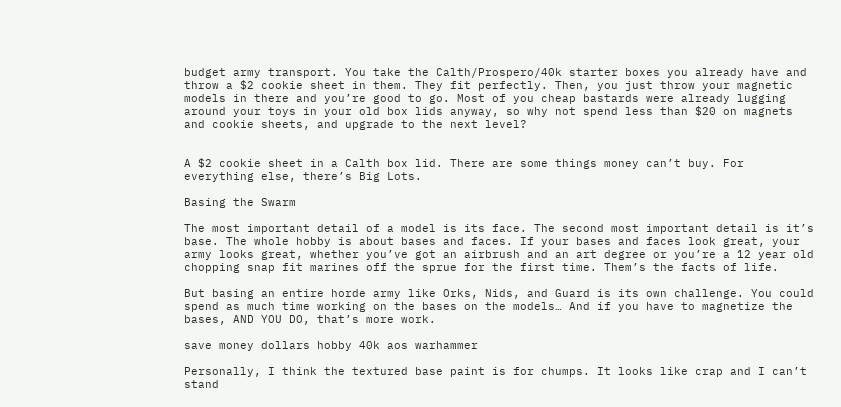budget army transport. You take the Calth/Prospero/40k starter boxes you already have and throw a $2 cookie sheet in them. They fit perfectly. Then, you just throw your magnetic models in there and you’re good to go. Most of you cheap bastards were already lugging around your toys in your old box lids anyway, so why not spend less than $20 on magnets and cookie sheets, and upgrade to the next level?


A $2 cookie sheet in a Calth box lid. There are some things money can’t buy. For everything else, there’s Big Lots.

Basing the Swarm

The most important detail of a model is its face. The second most important detail is it’s base. The whole hobby is about bases and faces. If your bases and faces look great, your army looks great, whether you’ve got an airbrush and an art degree or you’re a 12 year old chopping snap fit marines off the sprue for the first time. Them’s the facts of life.

But basing an entire horde army like Orks, Nids, and Guard is its own challenge. You could spend as much time working on the bases on the models… And if you have to magnetize the bases, AND YOU DO, that’s more work.

save money dollars hobby 40k aos warhammer

Personally, I think the textured base paint is for chumps. It looks like crap and I can’t stand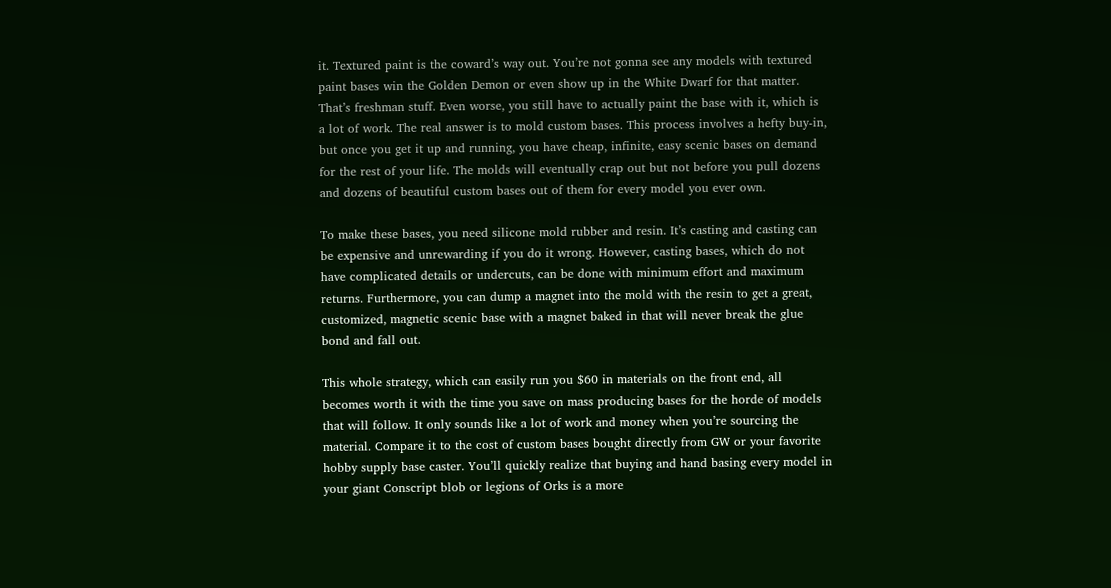it. Textured paint is the coward’s way out. You’re not gonna see any models with textured paint bases win the Golden Demon or even show up in the White Dwarf for that matter. That’s freshman stuff. Even worse, you still have to actually paint the base with it, which is a lot of work. The real answer is to mold custom bases. This process involves a hefty buy-in, but once you get it up and running, you have cheap, infinite, easy scenic bases on demand for the rest of your life. The molds will eventually crap out but not before you pull dozens and dozens of beautiful custom bases out of them for every model you ever own.

To make these bases, you need silicone mold rubber and resin. It’s casting and casting can be expensive and unrewarding if you do it wrong. However, casting bases, which do not have complicated details or undercuts, can be done with minimum effort and maximum returns. Furthermore, you can dump a magnet into the mold with the resin to get a great, customized, magnetic scenic base with a magnet baked in that will never break the glue bond and fall out.

This whole strategy, which can easily run you $60 in materials on the front end, all becomes worth it with the time you save on mass producing bases for the horde of models that will follow. It only sounds like a lot of work and money when you’re sourcing the material. Compare it to the cost of custom bases bought directly from GW or your favorite hobby supply base caster. You’ll quickly realize that buying and hand basing every model in your giant Conscript blob or legions of Orks is a more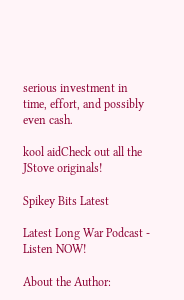serious investment in time, effort, and possibly even cash.

kool aidCheck out all the JStove originals!

Spikey Bits Latest

Latest Long War Podcast - Listen NOW!

About the Author: